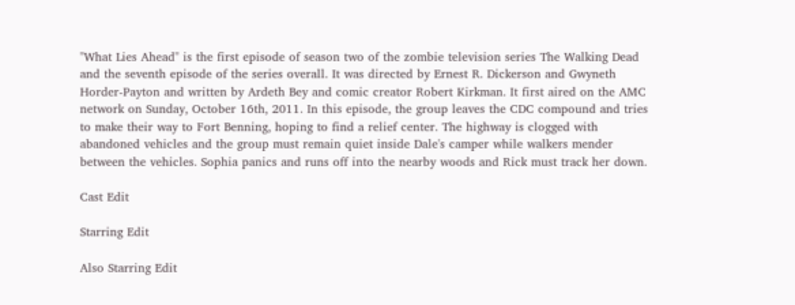"What Lies Ahead" is the first episode of season two of the zombie television series The Walking Dead and the seventh episode of the series overall. It was directed by Ernest R. Dickerson and Gwyneth Horder-Payton and written by Ardeth Bey and comic creator Robert Kirkman. It first aired on the AMC network on Sunday, October 16th, 2011. In this episode, the group leaves the CDC compound and tries to make their way to Fort Benning, hoping to find a relief center. The highway is clogged with abandoned vehicles and the group must remain quiet inside Dale's camper while walkers mender between the vehicles. Sophia panics and runs off into the nearby woods and Rick must track her down.

Cast Edit

Starring Edit

Also Starring Edit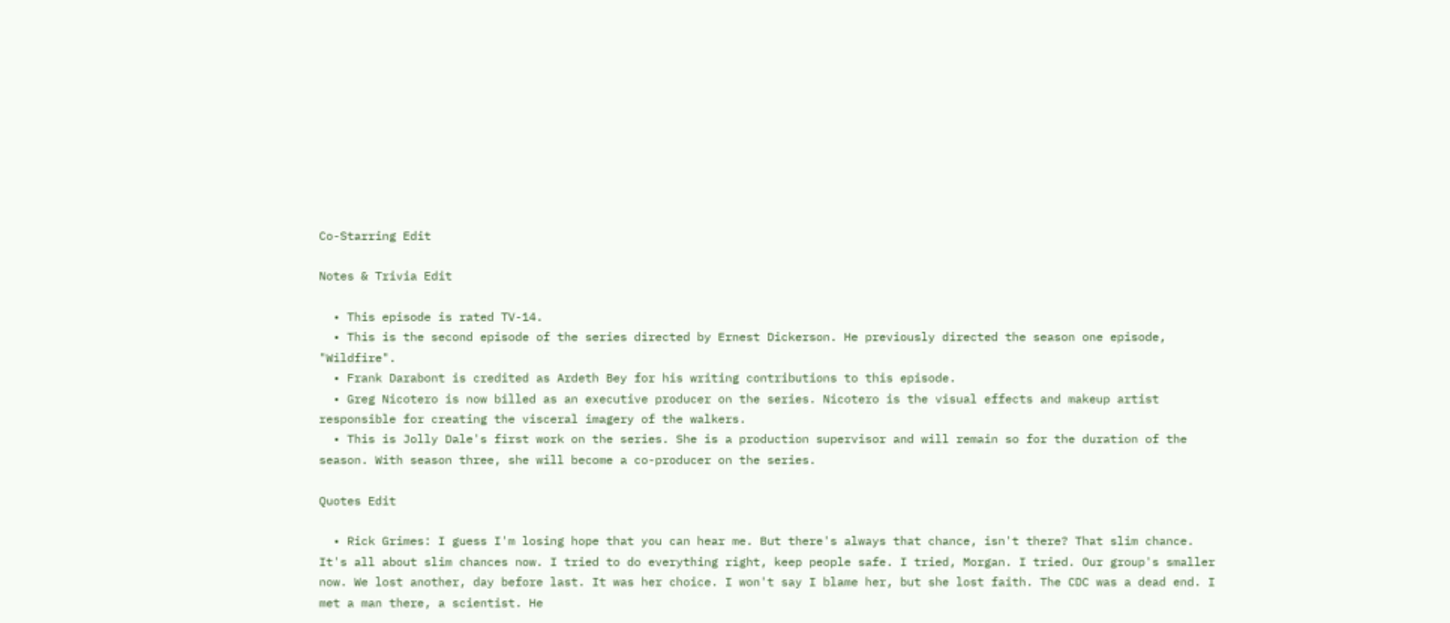Co-Starring Edit

Notes & Trivia Edit

  • This episode is rated TV-14.
  • This is the second episode of the series directed by Ernest Dickerson. He previously directed the season one episode, "Wildfire".
  • Frank Darabont is credited as Ardeth Bey for his writing contributions to this episode.
  • Greg Nicotero is now billed as an executive producer on the series. Nicotero is the visual effects and makeup artist responsible for creating the visceral imagery of the walkers.
  • This is Jolly Dale's first work on the series. She is a production supervisor and will remain so for the duration of the season. With season three, she will become a co-producer on the series.

Quotes Edit

  • Rick Grimes: I guess I'm losing hope that you can hear me. But there's always that chance, isn't there? That slim chance. It's all about slim chances now. I tried to do everything right, keep people safe. I tried, Morgan. I tried. Our group's smaller now. We lost another, day before last. It was her choice. I won't say I blame her, but she lost faith. The CDC was a dead end. I met a man there, a scientist. He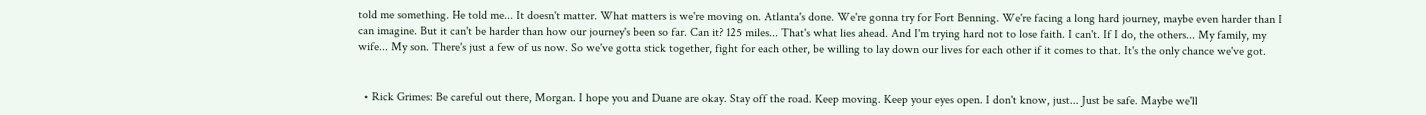told me something. He told me... It doesn't matter. What matters is we're moving on. Atlanta's done. We're gonna try for Fort Benning. We're facing a long hard journey, maybe even harder than I can imagine. But it can't be harder than how our journey's been so far. Can it? 125 miles... That's what lies ahead. And I'm trying hard not to lose faith. I can't. If I do, the others... My family, my wife... My son. There's just a few of us now. So we've gotta stick together, fight for each other, be willing to lay down our lives for each other if it comes to that. It's the only chance we've got.


  • Rick Grimes: Be careful out there, Morgan. I hope you and Duane are okay. Stay off the road. Keep moving. Keep your eyes open. I don't know, just... Just be safe. Maybe we'll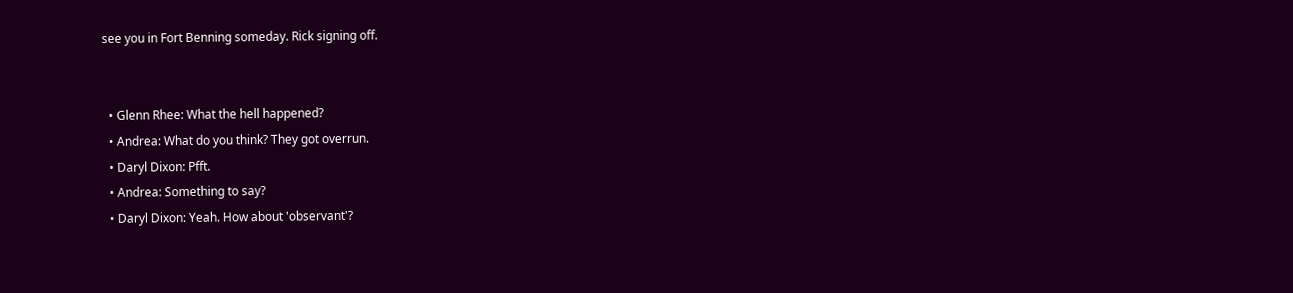see you in Fort Benning someday. Rick signing off.


  • Glenn Rhee: What the hell happened?
  • Andrea: What do you think? They got overrun.
  • Daryl Dixon: Pfft.
  • Andrea: Something to say?
  • Daryl Dixon: Yeah. How about 'observant'?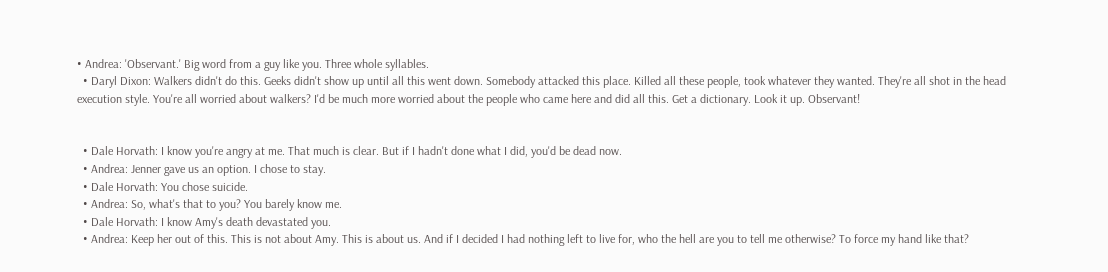• Andrea: 'Observant.' Big word from a guy like you. Three whole syllables.
  • Daryl Dixon: Walkers didn't do this. Geeks didn't show up until all this went down. Somebody attacked this place. Killed all these people, took whatever they wanted. They're all shot in the head execution style. You're all worried about walkers? I'd be much more worried about the people who came here and did all this. Get a dictionary. Look it up. Observant!


  • Dale Horvath: I know you're angry at me. That much is clear. But if I hadn't done what I did, you'd be dead now.
  • Andrea: Jenner gave us an option. I chose to stay.
  • Dale Horvath: You chose suicide.
  • Andrea: So, what's that to you? You barely know me.
  • Dale Horvath: I know Amy's death devastated you.
  • Andrea: Keep her out of this. This is not about Amy. This is about us. And if I decided I had nothing left to live for, who the hell are you to tell me otherwise? To force my hand like that?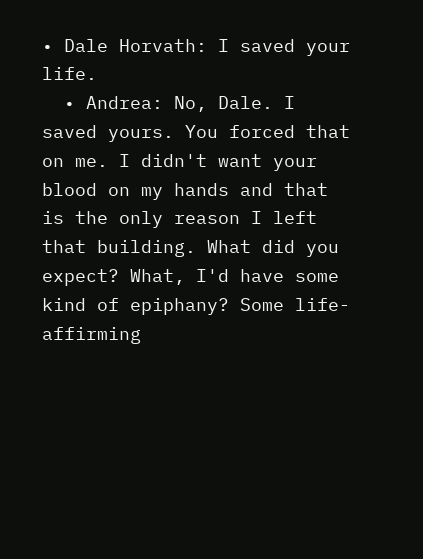• Dale Horvath: I saved your life.
  • Andrea: No, Dale. I saved yours. You forced that on me. I didn't want your blood on my hands and that is the only reason I left that building. What did you expect? What, I'd have some kind of epiphany? Some life-affirming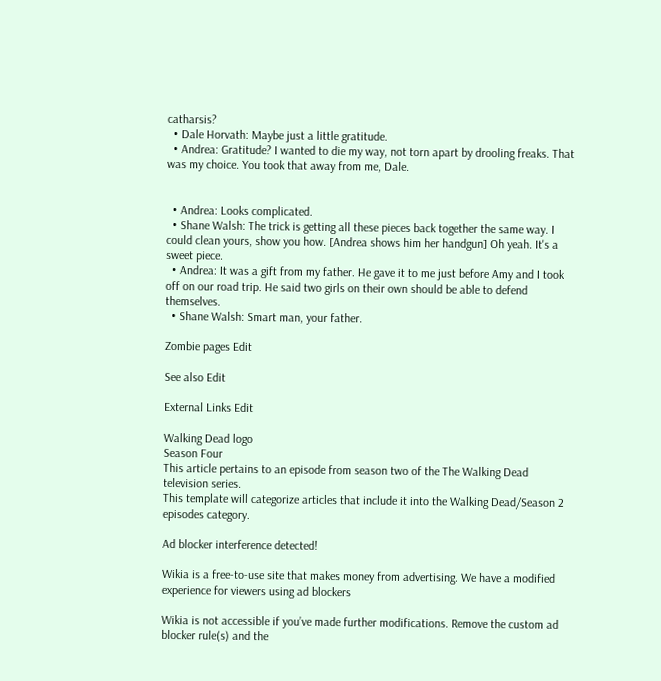catharsis?
  • Dale Horvath: Maybe just a little gratitude.
  • Andrea: Gratitude? I wanted to die my way, not torn apart by drooling freaks. That was my choice. You took that away from me, Dale.


  • Andrea: Looks complicated.
  • Shane Walsh: The trick is getting all these pieces back together the same way. I could clean yours, show you how. [Andrea shows him her handgun] Oh yeah. It's a sweet piece.
  • Andrea: It was a gift from my father. He gave it to me just before Amy and I took off on our road trip. He said two girls on their own should be able to defend themselves.
  • Shane Walsh: Smart man, your father.

Zombie pages Edit

See also Edit

External Links Edit

Walking Dead logo
Season Four
This article pertains to an episode from season two of the The Walking Dead television series.
This template will categorize articles that include it into the Walking Dead/Season 2 episodes category.

Ad blocker interference detected!

Wikia is a free-to-use site that makes money from advertising. We have a modified experience for viewers using ad blockers

Wikia is not accessible if you’ve made further modifications. Remove the custom ad blocker rule(s) and the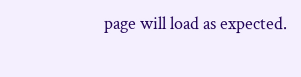page will load as expected.